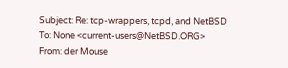Subject: Re: tcp-wrappers, tcpd, and NetBSD
To: None <current-users@NetBSD.ORG>
From: der Mouse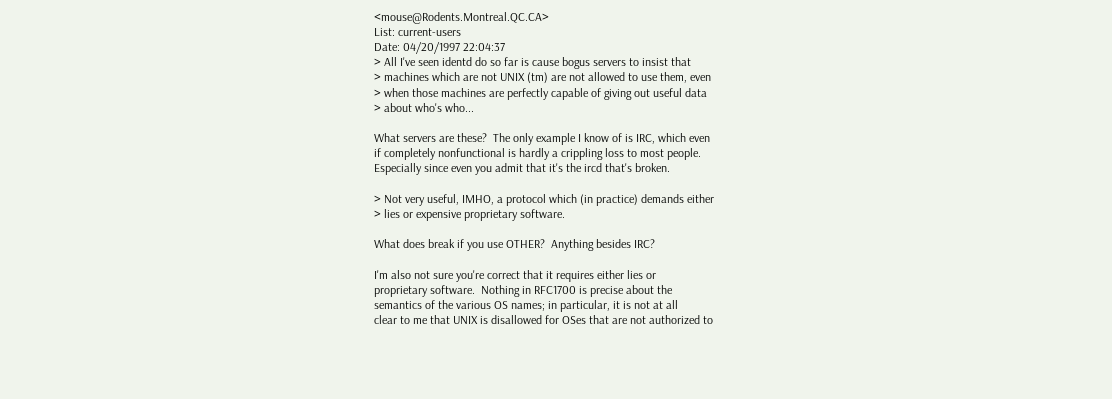<mouse@Rodents.Montreal.QC.CA>
List: current-users
Date: 04/20/1997 22:04:37
> All I've seen identd do so far is cause bogus servers to insist that
> machines which are not UNIX (tm) are not allowed to use them, even
> when those machines are perfectly capable of giving out useful data
> about who's who...

What servers are these?  The only example I know of is IRC, which even
if completely nonfunctional is hardly a crippling loss to most people.
Especially since even you admit that it's the ircd that's broken.

> Not very useful, IMHO, a protocol which (in practice) demands either
> lies or expensive proprietary software.

What does break if you use OTHER?  Anything besides IRC?

I'm also not sure you're correct that it requires either lies or
proprietary software.  Nothing in RFC1700 is precise about the
semantics of the various OS names; in particular, it is not at all
clear to me that UNIX is disallowed for OSes that are not authorized to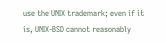use the UNIX trademark; even if it is, UNIX-BSD cannot reasonably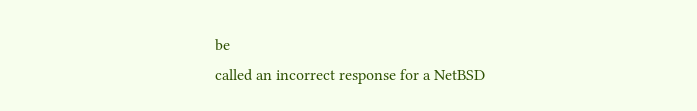be
called an incorrect response for a NetBSD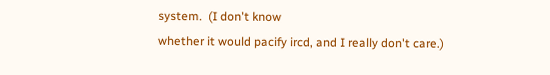system.  (I don't know
whether it would pacify ircd, and I really don't care.)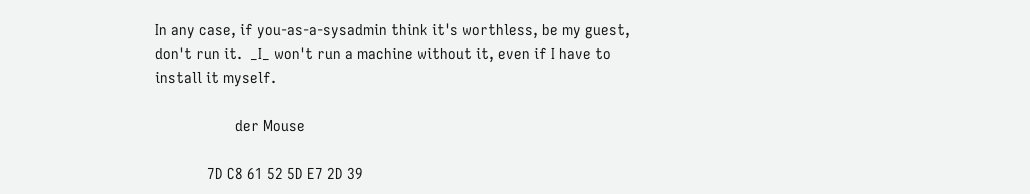In any case, if you-as-a-sysadmin think it's worthless, be my guest,
don't run it.  _I_ won't run a machine without it, even if I have to
install it myself.

                    der Mouse

             7D C8 61 52 5D E7 2D 39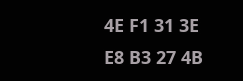4E F1 31 3E E8 B3 27 4B